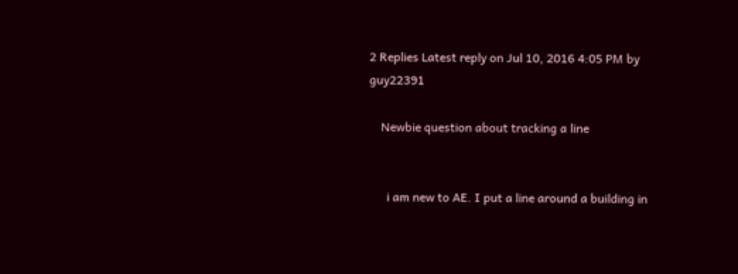2 Replies Latest reply on Jul 10, 2016 4:05 PM by guy22391

    Newbie question about tracking a line


      i am new to AE. I put a line around a building in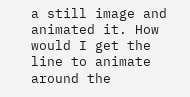a still image and animated it. How would I get the line to animate around the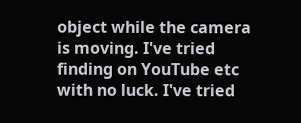object while the camera is moving. I've tried finding on YouTube etc with no luck. I've tried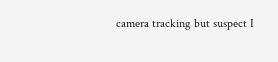camera tracking but suspect I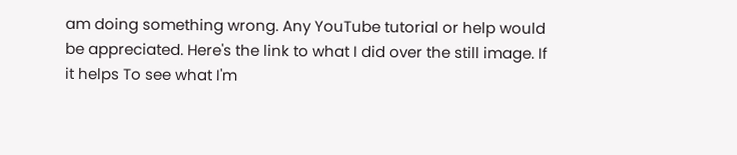am doing something wrong. Any YouTube tutorial or help would be appreciated. Here's the link to what I did over the still image. If it helps To see what I'm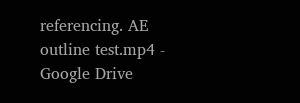referencing. AE outline test.mp4 - Google Drive